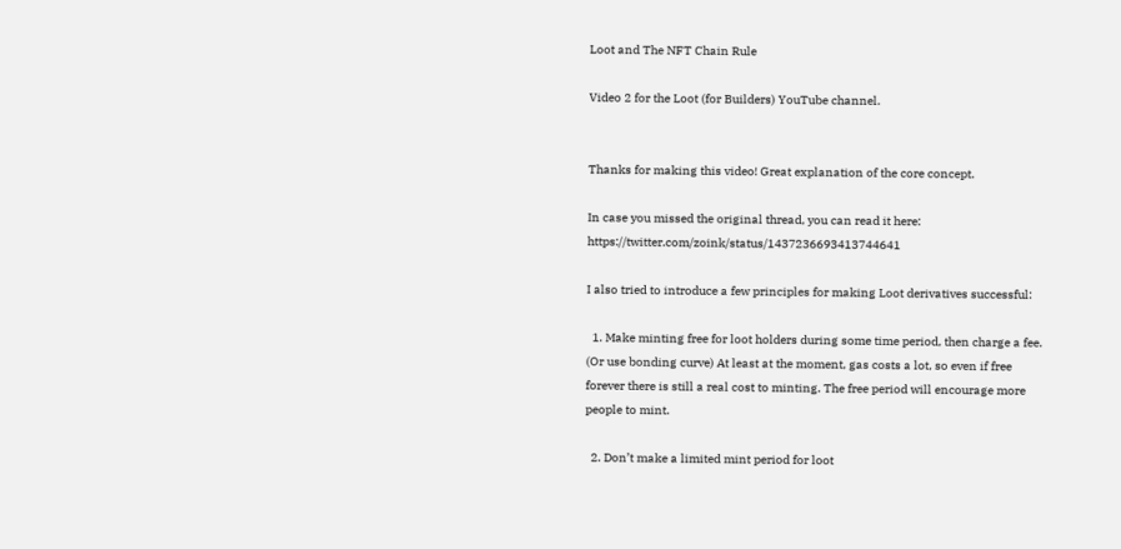Loot and The NFT Chain Rule

Video 2 for the Loot (for Builders) YouTube channel.


Thanks for making this video! Great explanation of the core concept.

In case you missed the original thread, you can read it here: https://twitter.com/zoink/status/1437236693413744641

I also tried to introduce a few principles for making Loot derivatives successful:

  1. Make minting free for loot holders during some time period, then charge a fee. (Or use bonding curve) At least at the moment, gas costs a lot, so even if free forever there is still a real cost to minting. The free period will encourage more people to mint.

  2. Don’t make a limited mint period for loot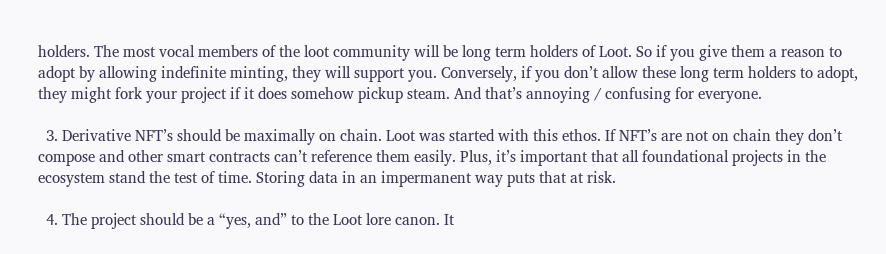holders. The most vocal members of the loot community will be long term holders of Loot. So if you give them a reason to adopt by allowing indefinite minting, they will support you. Conversely, if you don’t allow these long term holders to adopt, they might fork your project if it does somehow pickup steam. And that’s annoying / confusing for everyone.

  3. Derivative NFT’s should be maximally on chain. Loot was started with this ethos. If NFT’s are not on chain they don’t compose and other smart contracts can’t reference them easily. Plus, it’s important that all foundational projects in the ecosystem stand the test of time. Storing data in an impermanent way puts that at risk.

  4. The project should be a “yes, and” to the Loot lore canon. It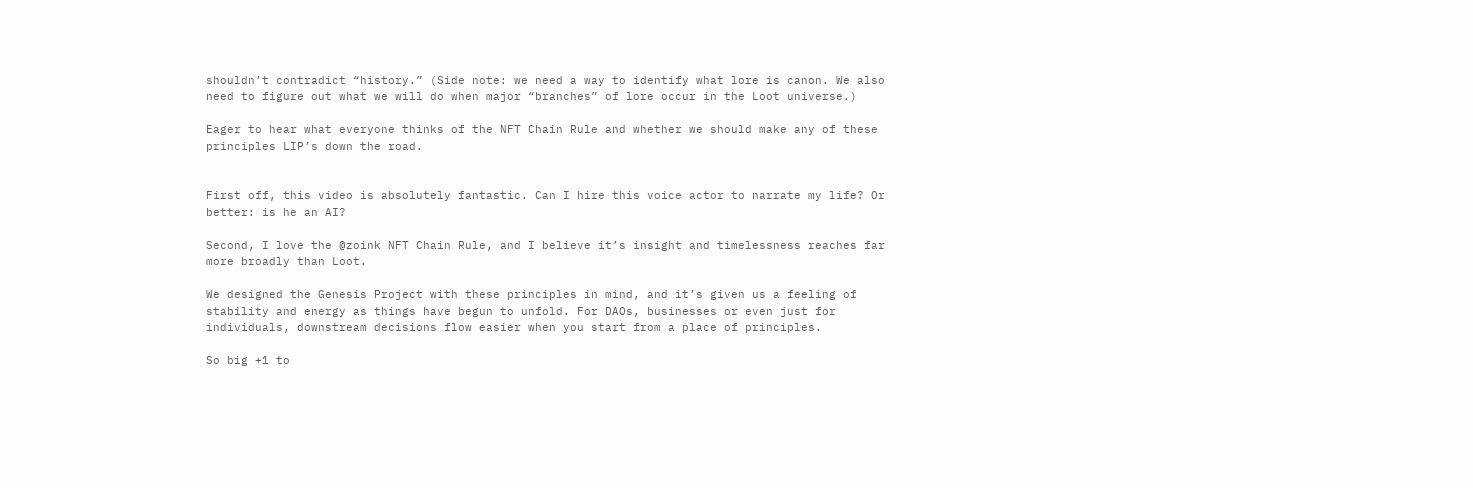shouldn’t contradict “history.” (Side note: we need a way to identify what lore is canon. We also need to figure out what we will do when major “branches” of lore occur in the Loot universe.)

Eager to hear what everyone thinks of the NFT Chain Rule and whether we should make any of these principles LIP’s down the road.


First off, this video is absolutely fantastic. Can I hire this voice actor to narrate my life? Or better: is he an AI?

Second, I love the @zoink NFT Chain Rule, and I believe it’s insight and timelessness reaches far more broadly than Loot.

We designed the Genesis Project with these principles in mind, and it’s given us a feeling of stability and energy as things have begun to unfold. For DAOs, businesses or even just for individuals, downstream decisions flow easier when you start from a place of principles.

So big +1 to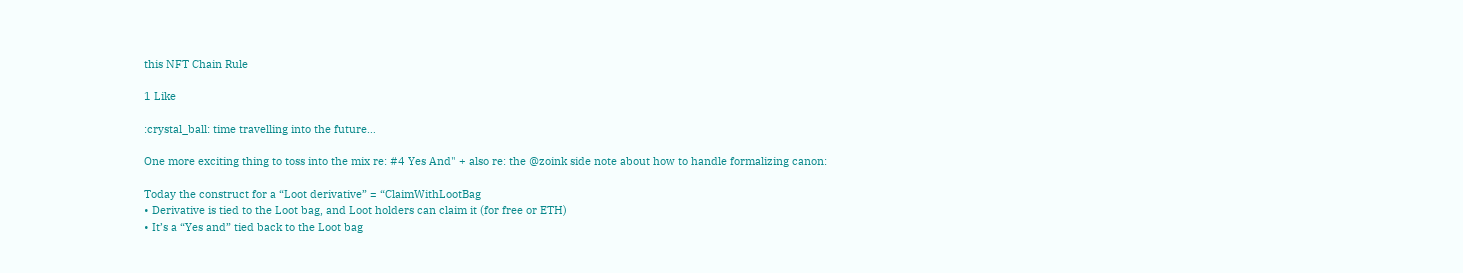this NFT Chain Rule

1 Like

:crystal_ball: time travelling into the future…

One more exciting thing to toss into the mix re: #4 Yes And" + also re: the @zoink side note about how to handle formalizing canon:

Today the construct for a “Loot derivative” = “ClaimWithLootBag
• Derivative is tied to the Loot bag, and Loot holders can claim it (for free or ETH)
• It’s a “Yes and” tied back to the Loot bag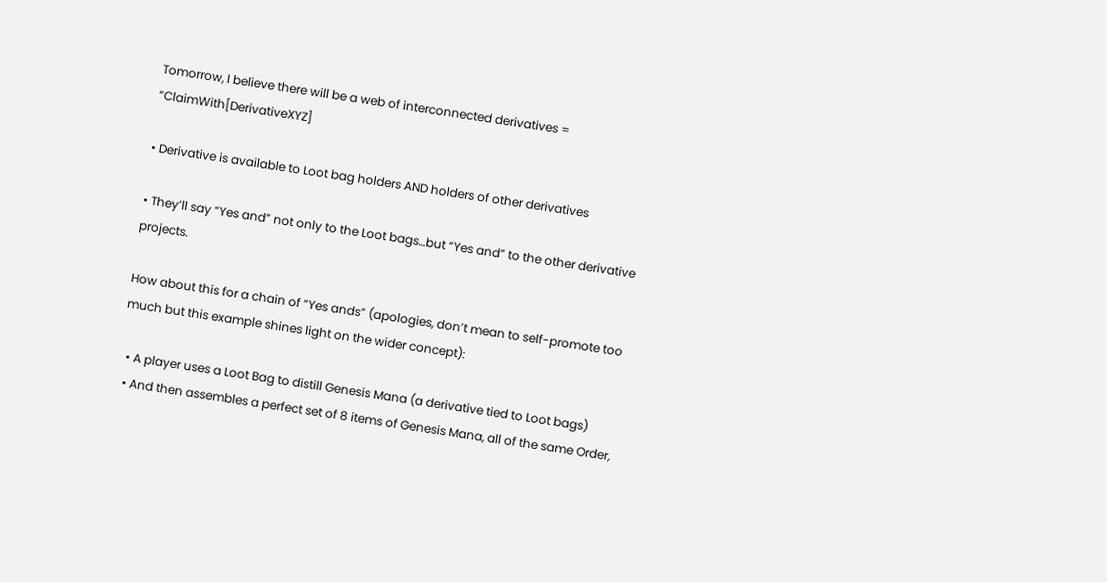Tomorrow, I believe there will be a web of interconnected derivatives = “ClaimWith[DerivativeXYZ]

• Derivative is available to Loot bag holders AND holders of other derivatives

• They’ll say “Yes and” not only to the Loot bags…but “Yes and” to the other derivative projects.

How about this for a chain of “Yes ands” (apologies, don’t mean to self-promote too much but this example shines light on the wider concept):

  • A player uses a Loot Bag to distill Genesis Mana (a derivative tied to Loot bags)
  • And then assembles a perfect set of 8 items of Genesis Mana, all of the same Order,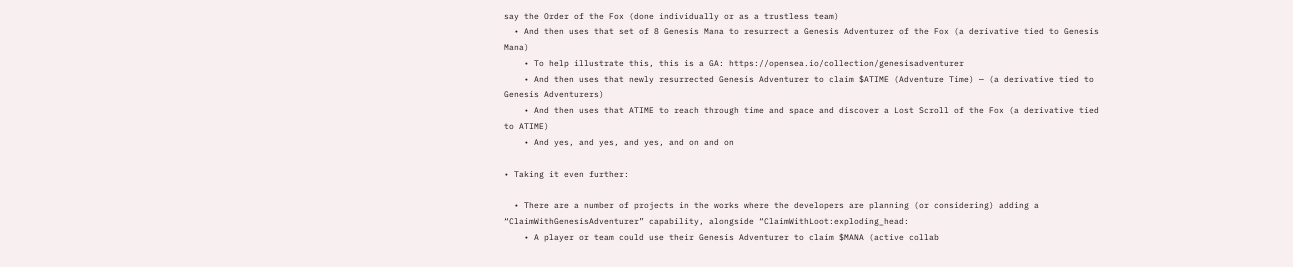say the Order of the Fox (done individually or as a trustless team)
  • And then uses that set of 8 Genesis Mana to resurrect a Genesis Adventurer of the Fox (a derivative tied to Genesis Mana)
    • To help illustrate this, this is a GA: https://opensea.io/collection/genesisadventurer
    • And then uses that newly resurrected Genesis Adventurer to claim $ATIME (Adventure Time) — (a derivative tied to Genesis Adventurers)
    • And then uses that ATIME to reach through time and space and discover a Lost Scroll of the Fox (a derivative tied to ATIME)
    • And yes, and yes, and yes, and on and on

• Taking it even further:

  • There are a number of projects in the works where the developers are planning (or considering) adding a “ClaimWithGenesisAdventurer” capability, alongside “ClaimWithLoot:exploding_head:
    • A player or team could use their Genesis Adventurer to claim $MANA (active collab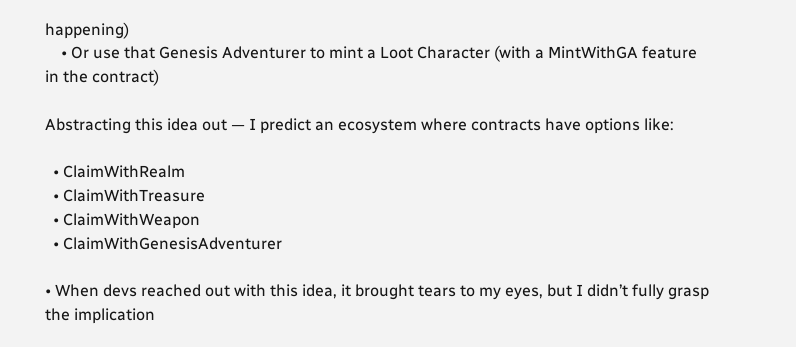happening)
    • Or use that Genesis Adventurer to mint a Loot Character (with a MintWithGA feature in the contract)

Abstracting this idea out — I predict an ecosystem where contracts have options like:

  • ClaimWithRealm
  • ClaimWithTreasure
  • ClaimWithWeapon
  • ClaimWithGenesisAdventurer

• When devs reached out with this idea, it brought tears to my eyes, but I didn’t fully grasp the implication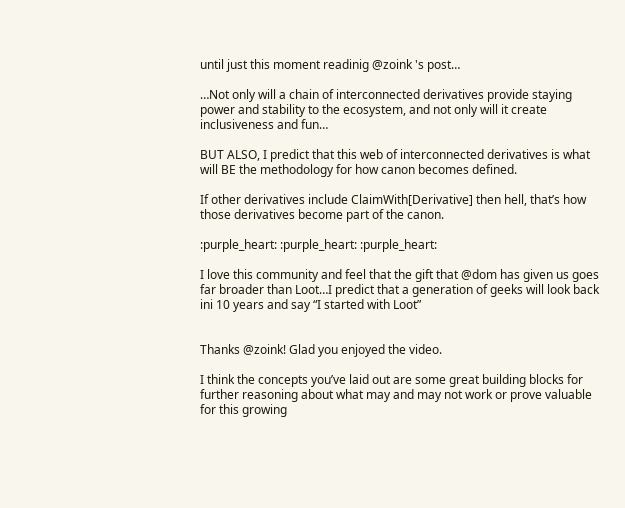until just this moment readinig @zoink 's post…

…Not only will a chain of interconnected derivatives provide staying power and stability to the ecosystem, and not only will it create inclusiveness and fun…

BUT ALSO, I predict that this web of interconnected derivatives is what will BE the methodology for how canon becomes defined.

If other derivatives include ClaimWith[Derivative] then hell, that’s how those derivatives become part of the canon.

:purple_heart: :purple_heart: :purple_heart:

I love this community and feel that the gift that @dom has given us goes far broader than Loot…I predict that a generation of geeks will look back ini 10 years and say “I started with Loot”


Thanks @zoink! Glad you enjoyed the video.

I think the concepts you’ve laid out are some great building blocks for further reasoning about what may and may not work or prove valuable for this growing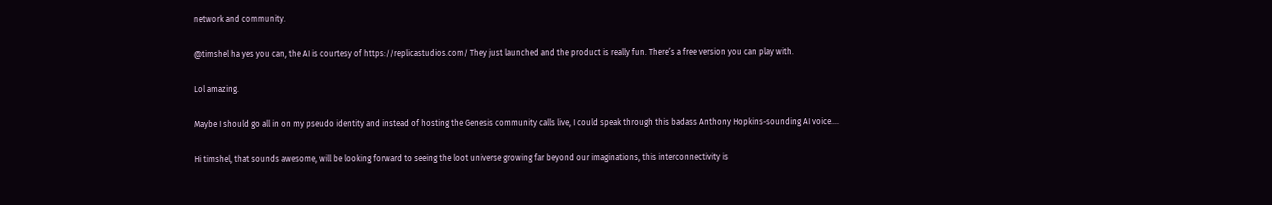network and community.

@timshel ha yes you can, the AI is courtesy of https://replicastudios.com/ They just launched and the product is really fun. There’s a free version you can play with.

Lol amazing.

Maybe I should go all in on my pseudo identity and instead of hosting the Genesis community calls live, I could speak through this badass Anthony Hopkins-sounding AI voice….

Hi timshel, that sounds awesome, will be looking forward to seeing the loot universe growing far beyond our imaginations, this interconnectivity is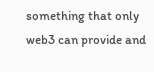something that only web3 can provide and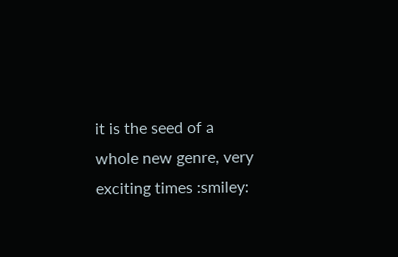it is the seed of a whole new genre, very exciting times :smiley: